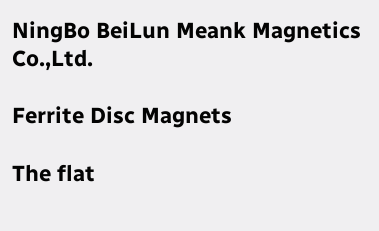NingBo BeiLun Meank Magnetics Co.,Ltd.

Ferrite Disc Magnets

The flat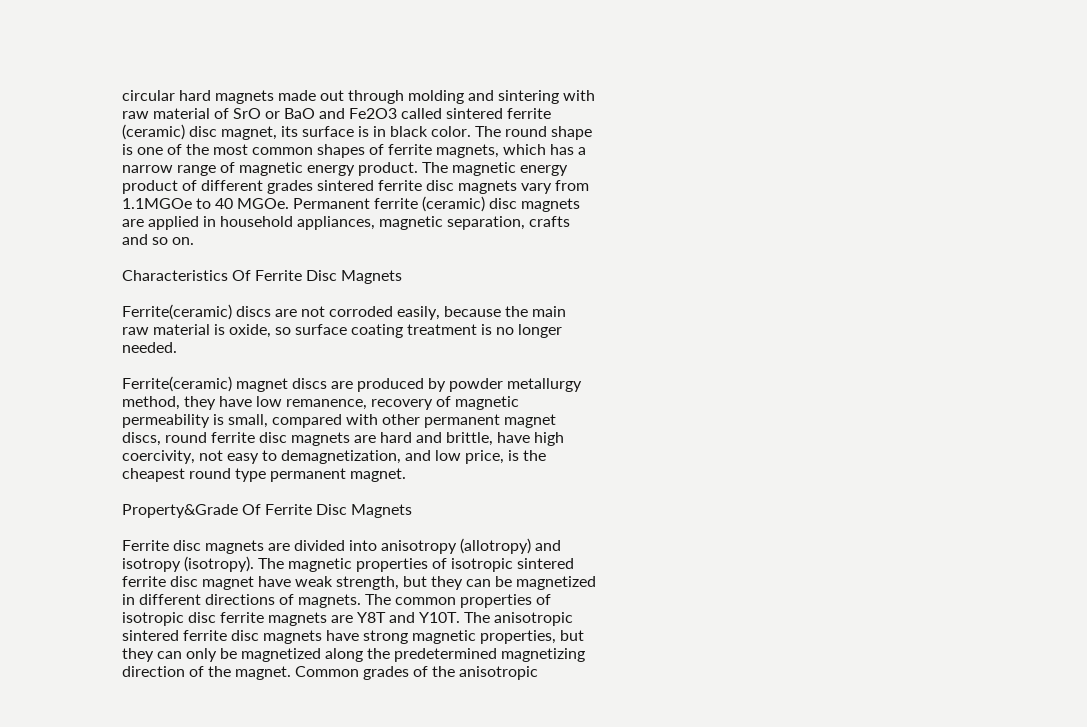circular hard magnets made out through molding and sintering with raw material of SrO or BaO and Fe2O3 called sintered ferrite (ceramic) disc magnet, its surface is in black color. The round shape is one of the most common shapes of ferrite magnets, which has a narrow range of magnetic energy product. The magnetic energy product of different grades sintered ferrite disc magnets vary from 1.1MGOe to 40 MGOe. Permanent ferrite (ceramic) disc magnets are applied in household appliances, magnetic separation, crafts and so on.

Characteristics Of Ferrite Disc Magnets

Ferrite(ceramic) discs are not corroded easily, because the main raw material is oxide, so surface coating treatment is no longer needed.

Ferrite(ceramic) magnet discs are produced by powder metallurgy method, they have low remanence, recovery of magnetic permeability is small, compared with other permanent magnet discs, round ferrite disc magnets are hard and brittle, have high coercivity, not easy to demagnetization, and low price, is the cheapest round type permanent magnet.

Property&Grade Of Ferrite Disc Magnets

Ferrite disc magnets are divided into anisotropy (allotropy) and isotropy (isotropy). The magnetic properties of isotropic sintered ferrite disc magnet have weak strength, but they can be magnetized in different directions of magnets. The common properties of isotropic disc ferrite magnets are Y8T and Y10T. The anisotropic sintered ferrite disc magnets have strong magnetic properties, but they can only be magnetized along the predetermined magnetizing direction of the magnet. Common grades of the anisotropic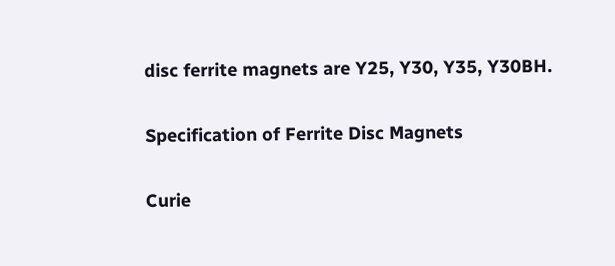disc ferrite magnets are Y25, Y30, Y35, Y30BH.

Specification of Ferrite Disc Magnets

Curie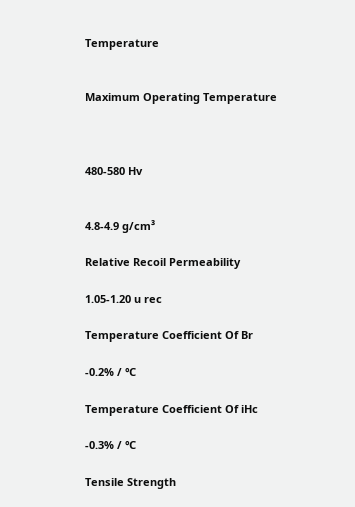Temperature


Maximum Operating Temperature



480-580 Hv


4.8-4.9 g/cm³

Relative Recoil Permeability

1.05-1.20 u rec

Temperature Coefficient Of Br

-0.2% / ℃

Temperature Coefficient Of iHc

-0.3% / ℃

Tensile Strength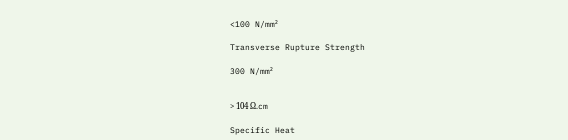<100 N/mm²

Transverse Rupture Strength

300 N/mm²


> 104 Ω.cm

Specific Heat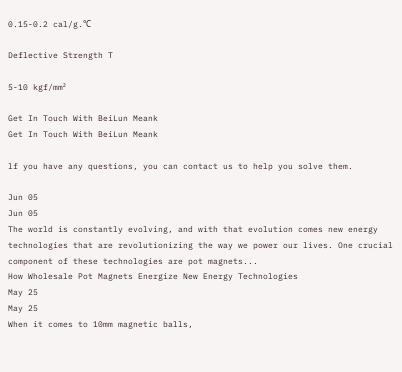0.15-0.2 cal/g.℃

Deflective Strength T

5-10 kgf/mm²

Get In Touch With BeiLun Meank
Get In Touch With BeiLun Meank

lf you have any questions, you can contact us to help you solve them.

Jun 05
Jun 05
The world is constantly evolving, and with that evolution comes new energy technologies that are revolutionizing the way we power our lives. One crucial component of these technologies are pot magnets...
How Wholesale Pot Magnets Energize New Energy Technologies
May 25
May 25
When it comes to 10mm magnetic balls,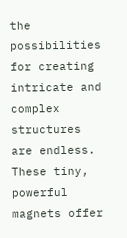the possibilities for creating intricate and complex structures are endless. These tiny, powerful magnets offer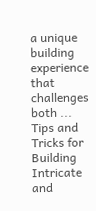a unique building experience that challenges both ...
Tips and Tricks for Building Intricate and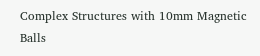Complex Structures with 10mm Magnetic Balls